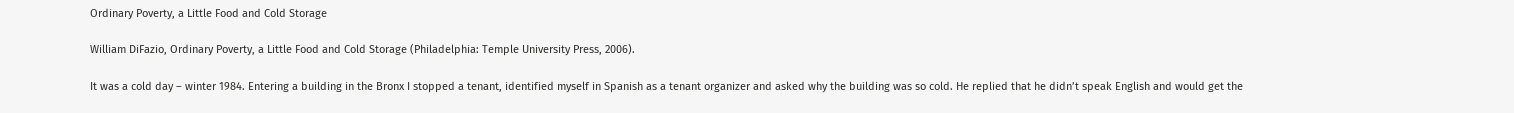Ordinary Poverty, a Little Food and Cold Storage

William DiFazio, Ordinary Poverty, a Little Food and Cold Storage (Philadelphia: Temple University Press, 2006).

It was a cold day – winter 1984. Entering a building in the Bronx I stopped a tenant, identified myself in Spanish as a tenant organizer and asked why the building was so cold. He replied that he didn’t speak English and would get the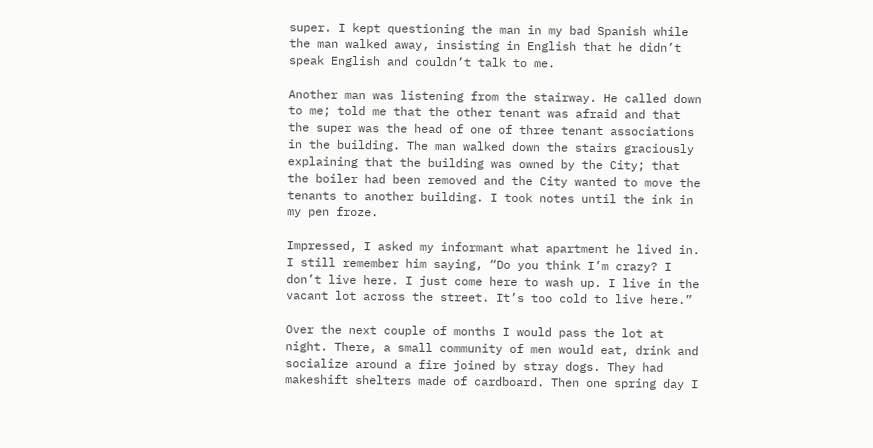super. I kept questioning the man in my bad Spanish while the man walked away, insisting in English that he didn’t speak English and couldn’t talk to me.

Another man was listening from the stairway. He called down to me; told me that the other tenant was afraid and that the super was the head of one of three tenant associations in the building. The man walked down the stairs graciously explaining that the building was owned by the City; that the boiler had been removed and the City wanted to move the tenants to another building. I took notes until the ink in my pen froze.

Impressed, I asked my informant what apartment he lived in. I still remember him saying, “Do you think I’m crazy? I don’t live here. I just come here to wash up. I live in the vacant lot across the street. It’s too cold to live here.”

Over the next couple of months I would pass the lot at night. There, a small community of men would eat, drink and socialize around a fire joined by stray dogs. They had makeshift shelters made of cardboard. Then one spring day I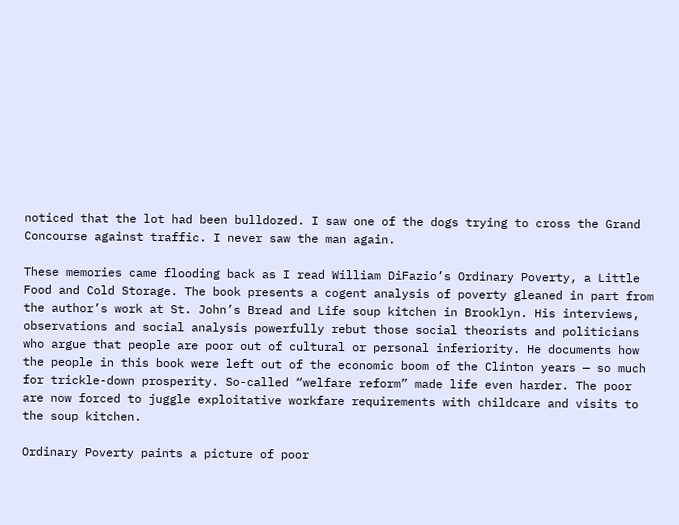noticed that the lot had been bulldozed. I saw one of the dogs trying to cross the Grand Concourse against traffic. I never saw the man again.

These memories came flooding back as I read William DiFazio’s Ordinary Poverty, a Little Food and Cold Storage. The book presents a cogent analysis of poverty gleaned in part from the author’s work at St. John’s Bread and Life soup kitchen in Brooklyn. His interviews, observations and social analysis powerfully rebut those social theorists and politicians who argue that people are poor out of cultural or personal inferiority. He documents how the people in this book were left out of the economic boom of the Clinton years — so much for trickle-down prosperity. So-called “welfare reform” made life even harder. The poor are now forced to juggle exploitative workfare requirements with childcare and visits to the soup kitchen.

Ordinary Poverty paints a picture of poor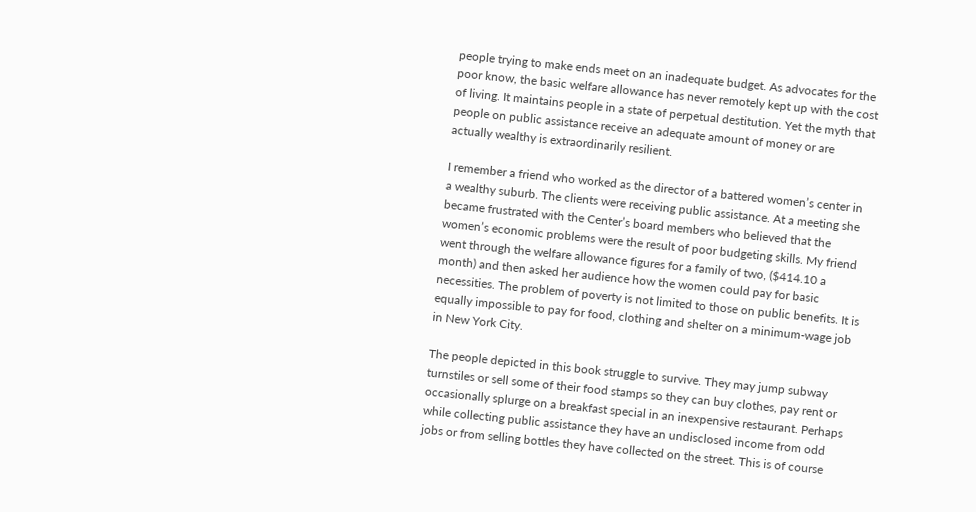people trying to make ends meet on an inadequate budget. As advocates for the poor know, the basic welfare allowance has never remotely kept up with the cost of living. It maintains people in a state of perpetual destitution. Yet the myth that people on public assistance receive an adequate amount of money or are actually wealthy is extraordinarily resilient.

I remember a friend who worked as the director of a battered women’s center in a wealthy suburb. The clients were receiving public assistance. At a meeting she became frustrated with the Center’s board members who believed that the women’s economic problems were the result of poor budgeting skills. My friend went through the welfare allowance figures for a family of two, ($414.10 a month) and then asked her audience how the women could pay for basic necessities. The problem of poverty is not limited to those on public benefits. It is equally impossible to pay for food, clothing and shelter on a minimum-wage job in New York City.

The people depicted in this book struggle to survive. They may jump subway turnstiles or sell some of their food stamps so they can buy clothes, pay rent or occasionally splurge on a breakfast special in an inexpensive restaurant. Perhaps while collecting public assistance they have an undisclosed income from odd jobs or from selling bottles they have collected on the street. This is of course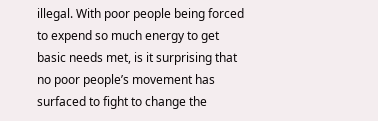illegal. With poor people being forced to expend so much energy to get basic needs met, is it surprising that no poor people’s movement has surfaced to fight to change the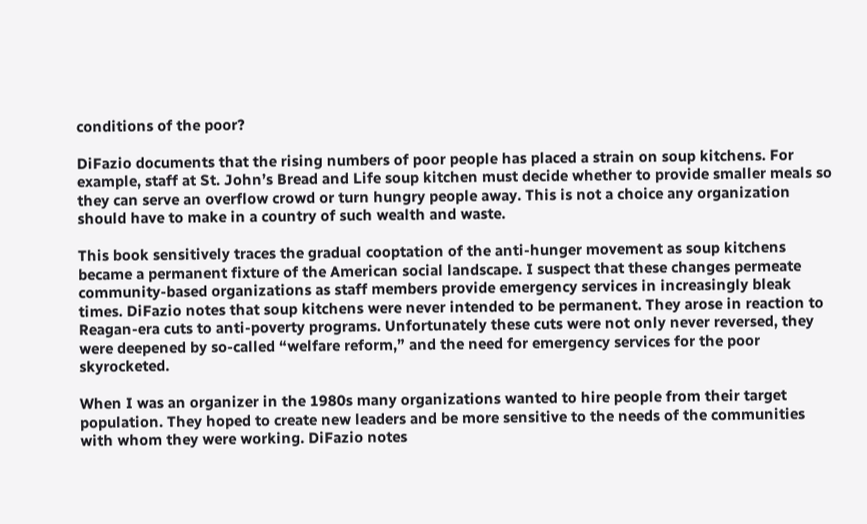conditions of the poor?

DiFazio documents that the rising numbers of poor people has placed a strain on soup kitchens. For example, staff at St. John’s Bread and Life soup kitchen must decide whether to provide smaller meals so they can serve an overflow crowd or turn hungry people away. This is not a choice any organization should have to make in a country of such wealth and waste.

This book sensitively traces the gradual cooptation of the anti-hunger movement as soup kitchens became a permanent fixture of the American social landscape. I suspect that these changes permeate community-based organizations as staff members provide emergency services in increasingly bleak times. DiFazio notes that soup kitchens were never intended to be permanent. They arose in reaction to Reagan-era cuts to anti-poverty programs. Unfortunately these cuts were not only never reversed, they were deepened by so-called “welfare reform,” and the need for emergency services for the poor skyrocketed.

When I was an organizer in the 1980s many organizations wanted to hire people from their target population. They hoped to create new leaders and be more sensitive to the needs of the communities with whom they were working. DiFazio notes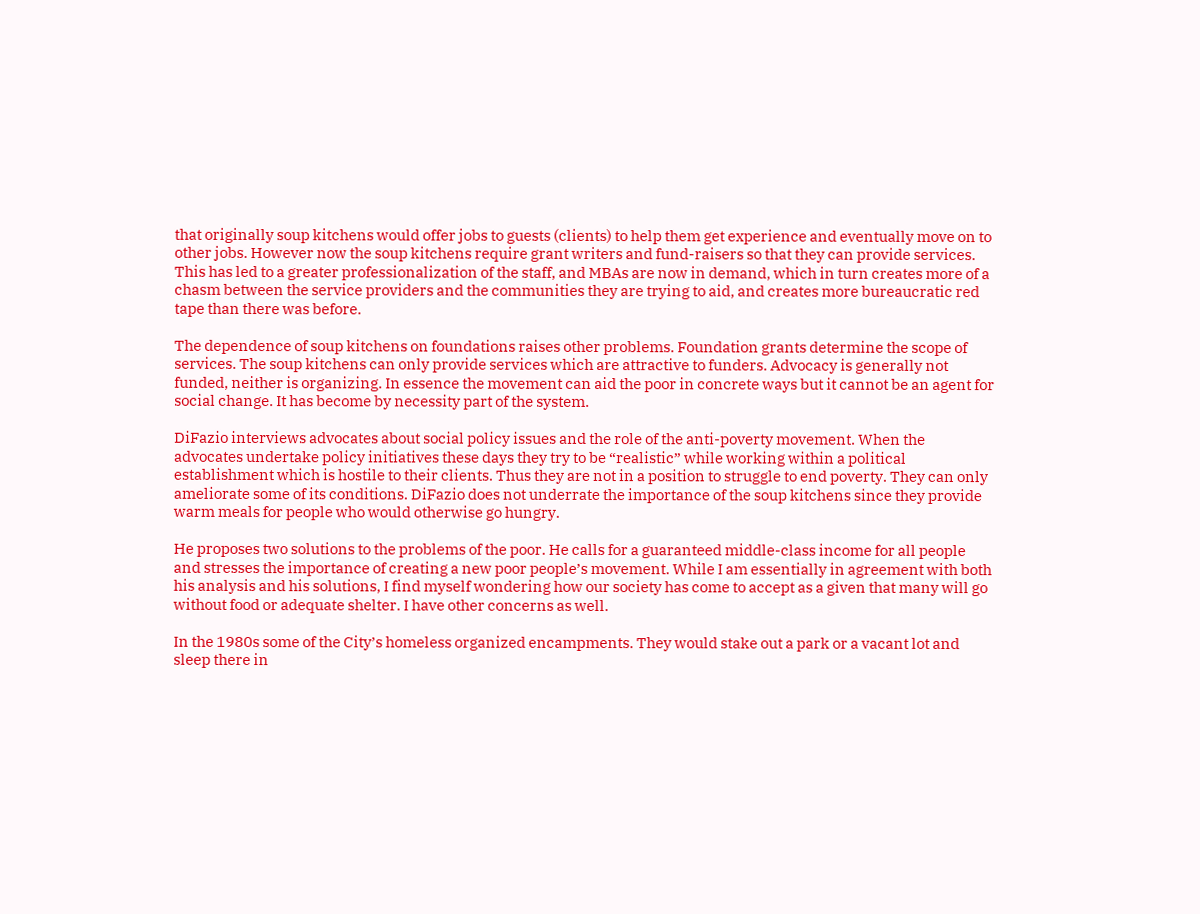that originally soup kitchens would offer jobs to guests (clients) to help them get experience and eventually move on to other jobs. However now the soup kitchens require grant writers and fund-raisers so that they can provide services. This has led to a greater professionalization of the staff, and MBAs are now in demand, which in turn creates more of a chasm between the service providers and the communities they are trying to aid, and creates more bureaucratic red tape than there was before.

The dependence of soup kitchens on foundations raises other problems. Foundation grants determine the scope of services. The soup kitchens can only provide services which are attractive to funders. Advocacy is generally not funded, neither is organizing. In essence the movement can aid the poor in concrete ways but it cannot be an agent for social change. It has become by necessity part of the system.

DiFazio interviews advocates about social policy issues and the role of the anti-poverty movement. When the advocates undertake policy initiatives these days they try to be “realistic” while working within a political establishment which is hostile to their clients. Thus they are not in a position to struggle to end poverty. They can only ameliorate some of its conditions. DiFazio does not underrate the importance of the soup kitchens since they provide warm meals for people who would otherwise go hungry.

He proposes two solutions to the problems of the poor. He calls for a guaranteed middle-class income for all people and stresses the importance of creating a new poor people’s movement. While I am essentially in agreement with both his analysis and his solutions, I find myself wondering how our society has come to accept as a given that many will go without food or adequate shelter. I have other concerns as well.

In the 1980s some of the City’s homeless organized encampments. They would stake out a park or a vacant lot and sleep there in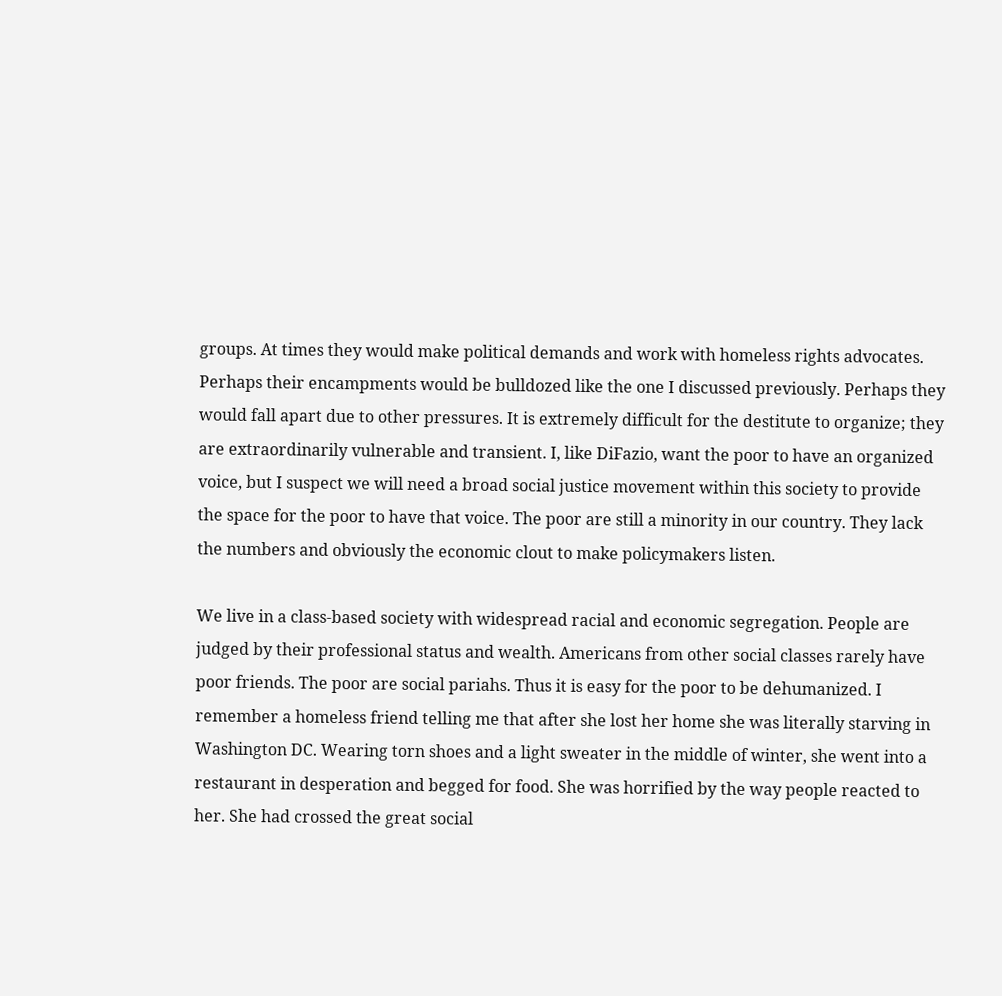groups. At times they would make political demands and work with homeless rights advocates. Perhaps their encampments would be bulldozed like the one I discussed previously. Perhaps they would fall apart due to other pressures. It is extremely difficult for the destitute to organize; they are extraordinarily vulnerable and transient. I, like DiFazio, want the poor to have an organized voice, but I suspect we will need a broad social justice movement within this society to provide the space for the poor to have that voice. The poor are still a minority in our country. They lack the numbers and obviously the economic clout to make policymakers listen.

We live in a class-based society with widespread racial and economic segregation. People are judged by their professional status and wealth. Americans from other social classes rarely have poor friends. The poor are social pariahs. Thus it is easy for the poor to be dehumanized. I remember a homeless friend telling me that after she lost her home she was literally starving in Washington DC. Wearing torn shoes and a light sweater in the middle of winter, she went into a restaurant in desperation and begged for food. She was horrified by the way people reacted to her. She had crossed the great social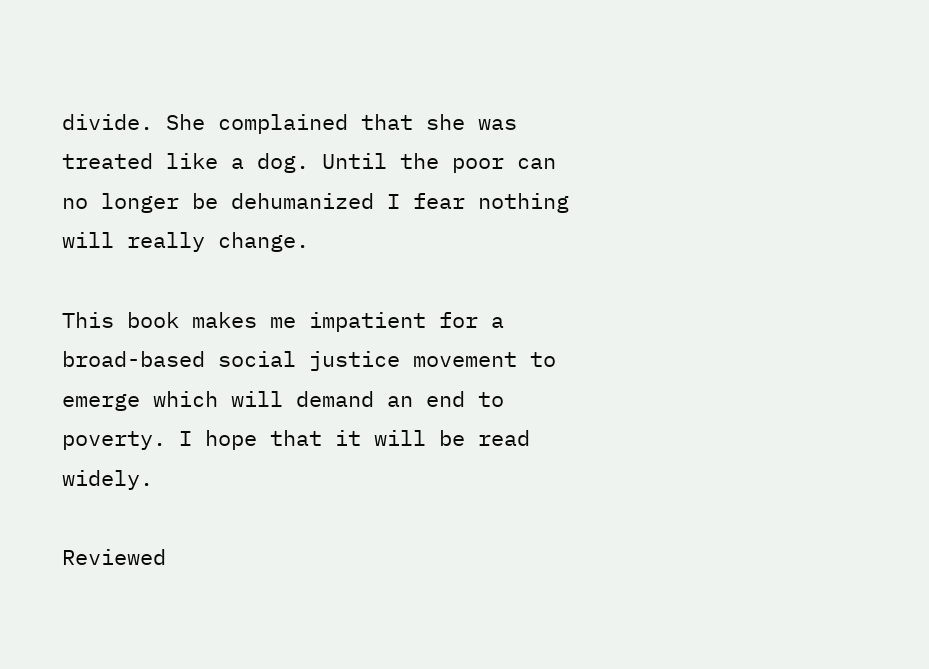divide. She complained that she was treated like a dog. Until the poor can no longer be dehumanized I fear nothing will really change.

This book makes me impatient for a broad-based social justice movement to emerge which will demand an end to poverty. I hope that it will be read widely.

Reviewed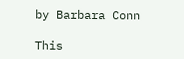by Barbara Conn

This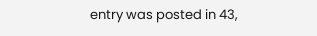entry was posted in 43,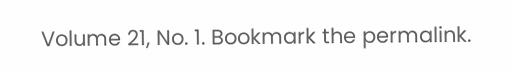Volume 21, No. 1. Bookmark the permalink.